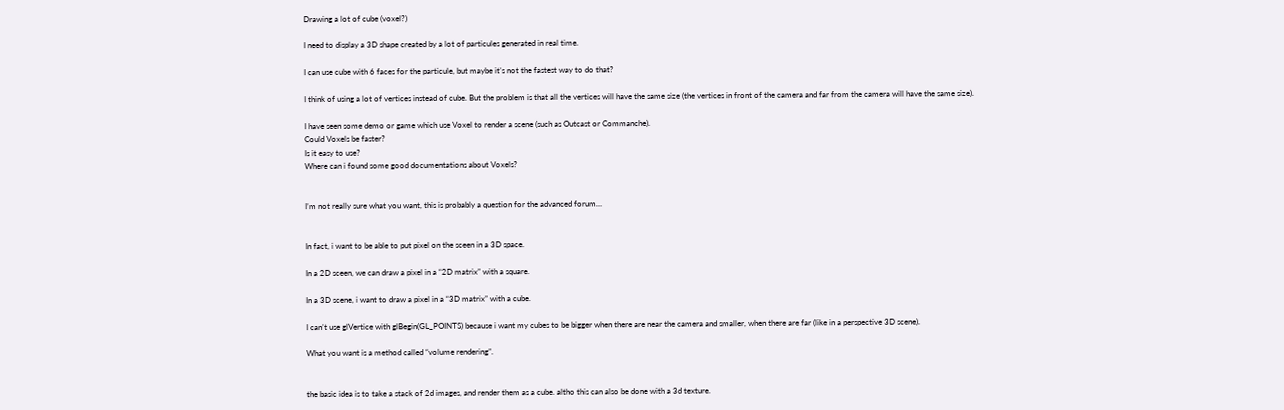Drawing a lot of cube (voxel?)

I need to display a 3D shape created by a lot of particules generated in real time.

I can use cube with 6 faces for the particule, but maybe it’s not the fastest way to do that?

I think of using a lot of vertices instead of cube. But the problem is that all the vertices will have the same size (the vertices in front of the camera and far from the camera will have the same size).

I have seen some demo or game which use Voxel to render a scene (such as Outcast or Commanche).
Could Voxels be faster?
Is it easy to use?
Where can i found some good documentations about Voxels?


I’m not really sure what you want, this is probably a question for the advanced forum…


In fact, i want to be able to put pixel on the sceen in a 3D space.

In a 2D sceen, we can draw a pixel in a “2D matrix” with a square.

In a 3D scene, i want to draw a pixel in a “3D matrix” with a cube.

I can’t use glVertice with glBegin(GL_POINTS) because i want my cubes to be bigger when there are near the camera and smaller, when there are far (like in a perspective 3D scene).

What you want is a method called “volume rendering”.


the basic idea is to take a stack of 2d images, and render them as a cube. altho this can also be done with a 3d texture.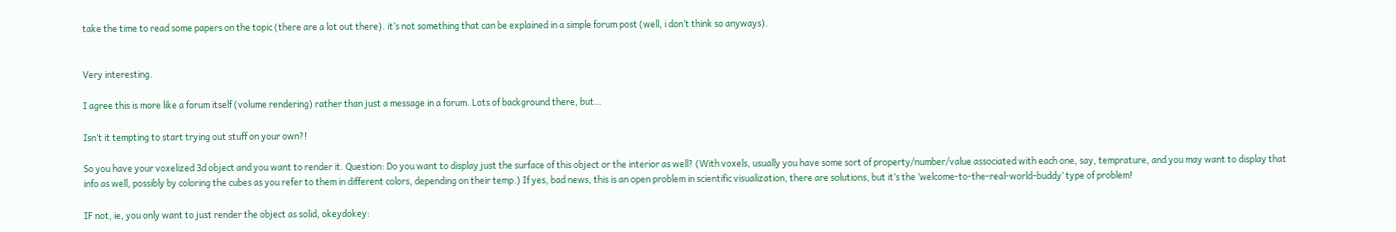take the time to read some papers on the topic (there are a lot out there). it’s not something that can be explained in a simple forum post (well, i don’t think so anyways).


Very interesting.

I agree this is more like a forum itself (volume rendering) rather than just a message in a forum. Lots of background there, but…

Isn’t it tempting to start trying out stuff on your own?!

So you have your voxelized 3d object and you want to render it. Question: Do you want to display just the surface of this object or the interior as well? (With voxels, usually you have some sort of property/number/value associated with each one, say, temprature, and you may want to display that info as well, possibly by coloring the cubes as you refer to them in different colors, depending on their temp.) If yes, bad news, this is an open problem in scientific visualization, there are solutions, but it’s the ‘welcome-to-the-real-world-buddy’ type of problem!

IF not, ie, you only want to just render the object as solid, okeydokey: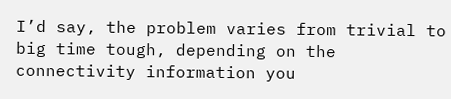I’d say, the problem varies from trivial to big time tough, depending on the connectivity information you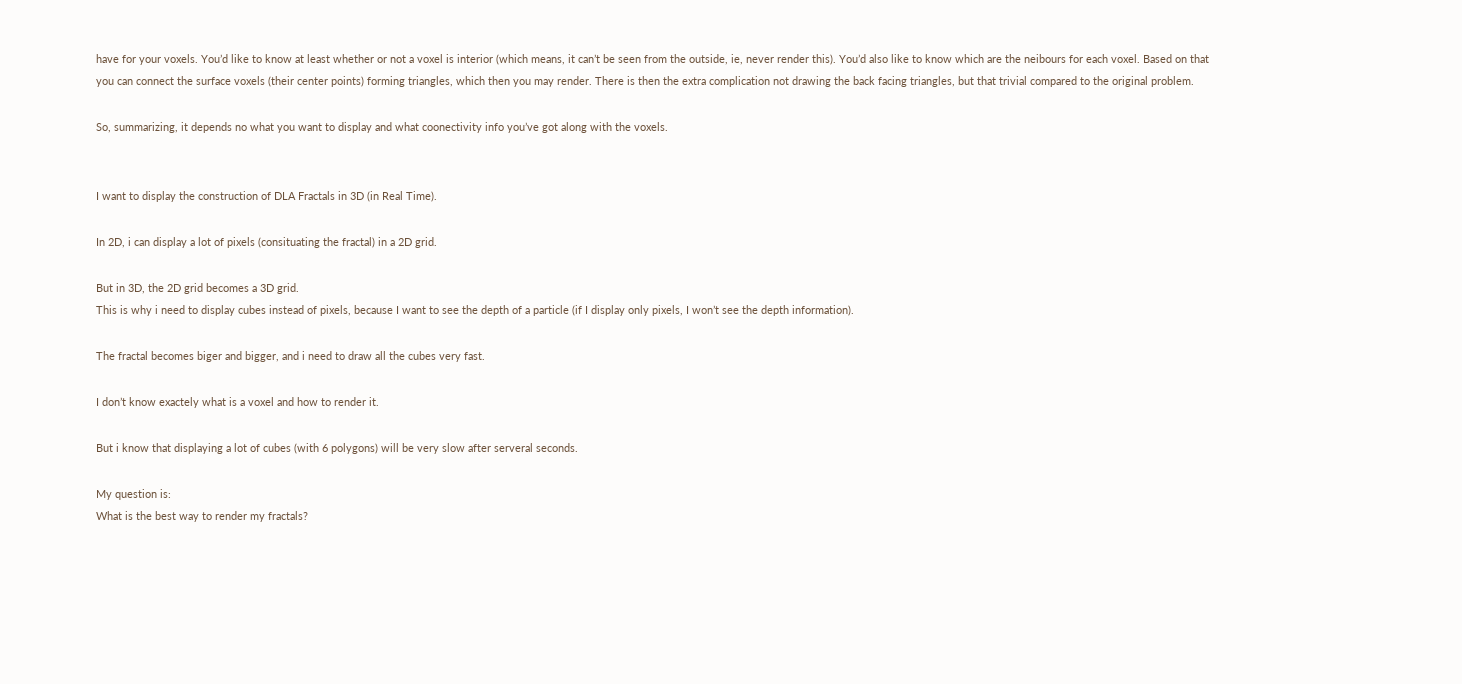have for your voxels. You’d like to know at least whether or not a voxel is interior (which means, it can’t be seen from the outside, ie, never render this). You’d also like to know which are the neibours for each voxel. Based on that you can connect the surface voxels (their center points) forming triangles, which then you may render. There is then the extra complication not drawing the back facing triangles, but that trivial compared to the original problem.

So, summarizing, it depends no what you want to display and what coonectivity info you’ve got along with the voxels.


I want to display the construction of DLA Fractals in 3D (in Real Time).

In 2D, i can display a lot of pixels (consituating the fractal) in a 2D grid.

But in 3D, the 2D grid becomes a 3D grid.
This is why i need to display cubes instead of pixels, because I want to see the depth of a particle (if I display only pixels, I won’t see the depth information).

The fractal becomes biger and bigger, and i need to draw all the cubes very fast.

I don’t know exactely what is a voxel and how to render it.

But i know that displaying a lot of cubes (with 6 polygons) will be very slow after serveral seconds.

My question is:
What is the best way to render my fractals?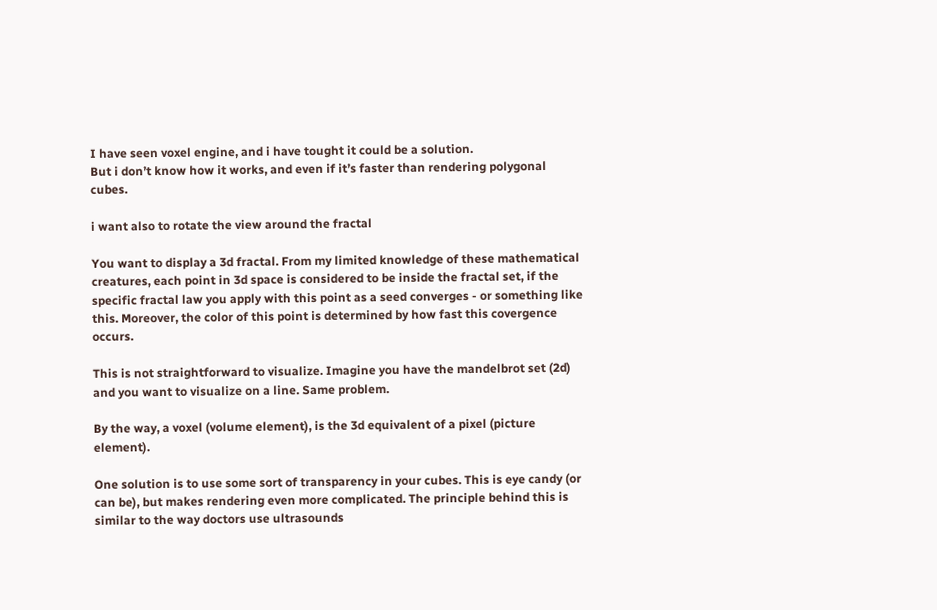I have seen voxel engine, and i have tought it could be a solution.
But i don’t know how it works, and even if it’s faster than rendering polygonal cubes.

i want also to rotate the view around the fractal

You want to display a 3d fractal. From my limited knowledge of these mathematical creatures, each point in 3d space is considered to be inside the fractal set, if the specific fractal law you apply with this point as a seed converges - or something like this. Moreover, the color of this point is determined by how fast this covergence occurs.

This is not straightforward to visualize. Imagine you have the mandelbrot set (2d) and you want to visualize on a line. Same problem.

By the way, a voxel (volume element), is the 3d equivalent of a pixel (picture element).

One solution is to use some sort of transparency in your cubes. This is eye candy (or can be), but makes rendering even more complicated. The principle behind this is similar to the way doctors use ultrasounds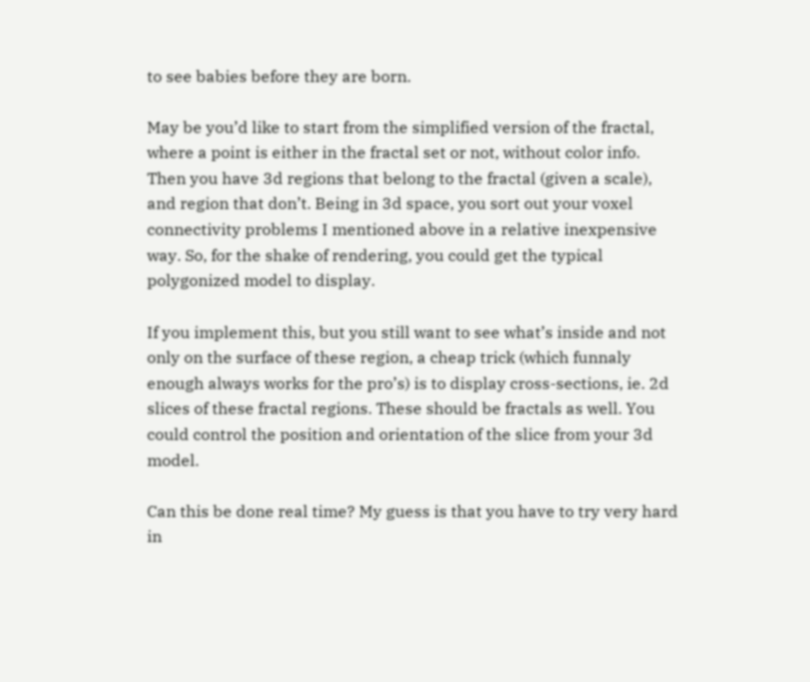to see babies before they are born.

May be you’d like to start from the simplified version of the fractal, where a point is either in the fractal set or not, without color info. Then you have 3d regions that belong to the fractal (given a scale), and region that don’t. Being in 3d space, you sort out your voxel connectivity problems I mentioned above in a relative inexpensive way. So, for the shake of rendering, you could get the typical polygonized model to display.

If you implement this, but you still want to see what’s inside and not only on the surface of these region, a cheap trick (which funnaly enough always works for the pro’s) is to display cross-sections, ie. 2d slices of these fractal regions. These should be fractals as well. You could control the position and orientation of the slice from your 3d model.

Can this be done real time? My guess is that you have to try very hard in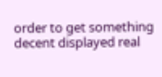order to get something decent displayed real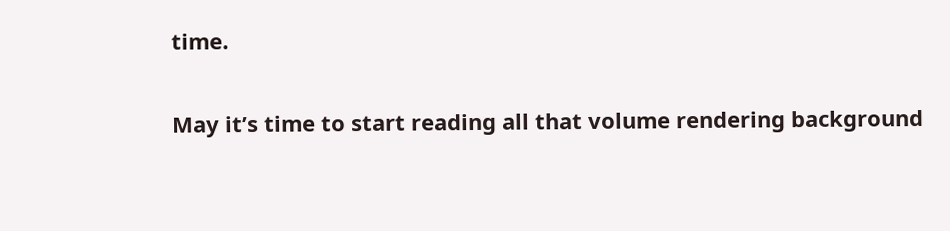time.

May it’s time to start reading all that volume rendering background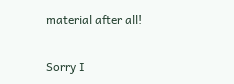material after all!

Sorry I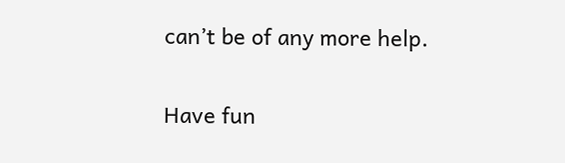can’t be of any more help.

Have fun